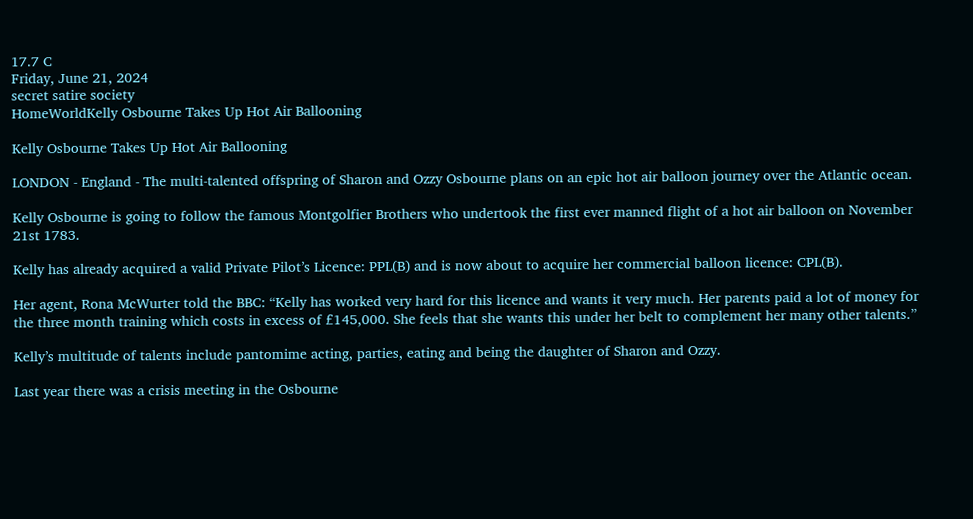17.7 C
Friday, June 21, 2024
secret satire society
HomeWorldKelly Osbourne Takes Up Hot Air Ballooning

Kelly Osbourne Takes Up Hot Air Ballooning

LONDON - England - The multi-talented offspring of Sharon and Ozzy Osbourne plans on an epic hot air balloon journey over the Atlantic ocean.

Kelly Osbourne is going to follow the famous Montgolfier Brothers who undertook the first ever manned flight of a hot air balloon on November 21st 1783.

Kelly has already acquired a valid Private Pilot’s Licence: PPL(B) and is now about to acquire her commercial balloon licence: CPL(B).

Her agent, Rona McWurter told the BBC: “Kelly has worked very hard for this licence and wants it very much. Her parents paid a lot of money for the three month training which costs in excess of £145,000. She feels that she wants this under her belt to complement her many other talents.”

Kelly’s multitude of talents include pantomime acting, parties, eating and being the daughter of Sharon and Ozzy.

Last year there was a crisis meeting in the Osbourne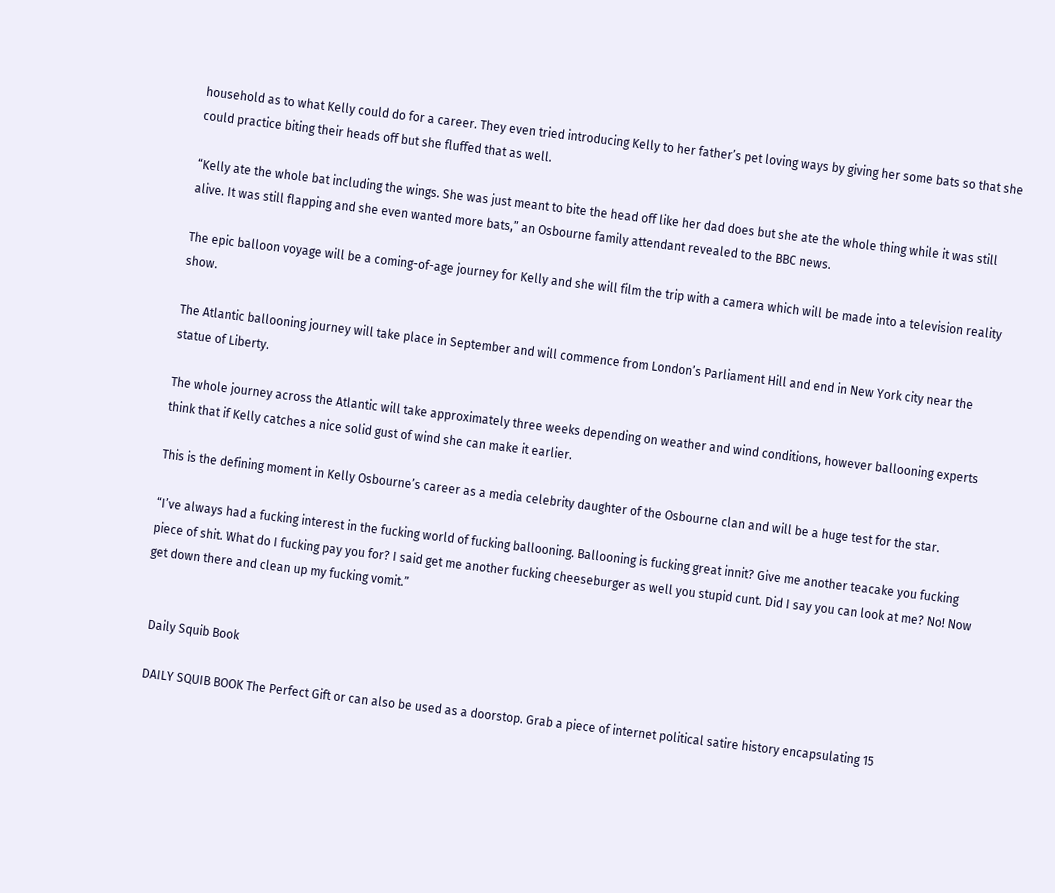household as to what Kelly could do for a career. They even tried introducing Kelly to her father’s pet loving ways by giving her some bats so that she could practice biting their heads off but she fluffed that as well.

“Kelly ate the whole bat including the wings. She was just meant to bite the head off like her dad does but she ate the whole thing while it was still alive. It was still flapping and she even wanted more bats,” an Osbourne family attendant revealed to the BBC news.

The epic balloon voyage will be a coming-of-age journey for Kelly and she will film the trip with a camera which will be made into a television reality show.

The Atlantic ballooning journey will take place in September and will commence from London’s Parliament Hill and end in New York city near the statue of Liberty.

The whole journey across the Atlantic will take approximately three weeks depending on weather and wind conditions, however ballooning experts think that if Kelly catches a nice solid gust of wind she can make it earlier.

This is the defining moment in Kelly Osbourne’s career as a media celebrity daughter of the Osbourne clan and will be a huge test for the star.

“I’ve always had a fucking interest in the fucking world of fucking ballooning. Ballooning is fucking great innit? Give me another teacake you fucking piece of shit. What do I fucking pay you for? I said get me another fucking cheeseburger as well you stupid cunt. Did I say you can look at me? No! Now get down there and clean up my fucking vomit.”


  Daily Squib Book

  DAILY SQUIB BOOK The Perfect Gift or can also be used as a doorstop. Grab a piece of internet political satire history encapsulating 15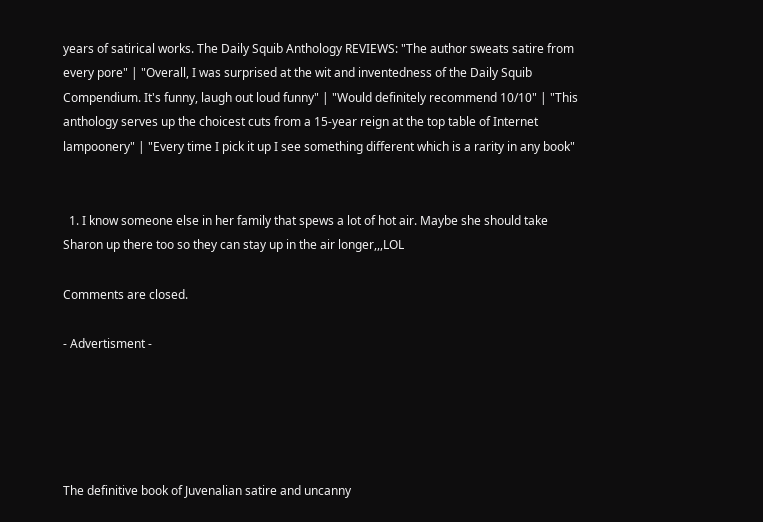years of satirical works. The Daily Squib Anthology REVIEWS: "The author sweats satire from every pore" | "Overall, I was surprised at the wit and inventedness of the Daily Squib Compendium. It's funny, laugh out loud funny" | "Would definitely recommend 10/10" | "This anthology serves up the choicest cuts from a 15-year reign at the top table of Internet lampoonery" | "Every time I pick it up I see something different which is a rarity in any book"


  1. I know someone else in her family that spews a lot of hot air. Maybe she should take Sharon up there too so they can stay up in the air longer,,,LOL

Comments are closed.

- Advertisment -





The definitive book of Juvenalian satire and uncanny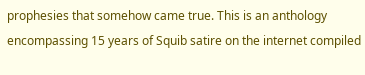prophesies that somehow came true. This is an anthology encompassing 15 years of Squib satire on the internet compiled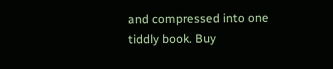and compressed into one tiddly book. Buy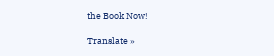the Book Now!

Translate »